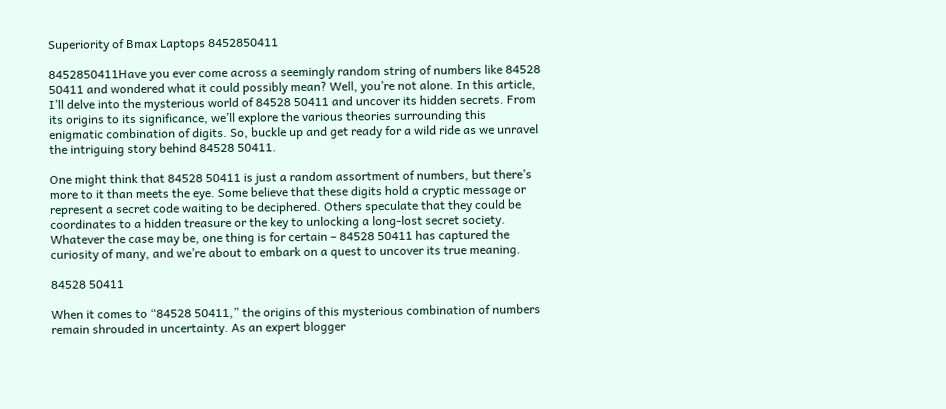Superiority of Bmax Laptops 8452850411

8452850411Have you ever come across a seemingly random string of numbers like 84528 50411 and wondered what it could possibly mean? Well, you’re not alone. In this article, I’ll delve into the mysterious world of 84528 50411 and uncover its hidden secrets. From its origins to its significance, we’ll explore the various theories surrounding this enigmatic combination of digits. So, buckle up and get ready for a wild ride as we unravel the intriguing story behind 84528 50411.

One might think that 84528 50411 is just a random assortment of numbers, but there’s more to it than meets the eye. Some believe that these digits hold a cryptic message or represent a secret code waiting to be deciphered. Others speculate that they could be coordinates to a hidden treasure or the key to unlocking a long-lost secret society. Whatever the case may be, one thing is for certain – 84528 50411 has captured the curiosity of many, and we’re about to embark on a quest to uncover its true meaning.

84528 50411

When it comes to “84528 50411,” the origins of this mysterious combination of numbers remain shrouded in uncertainty. As an expert blogger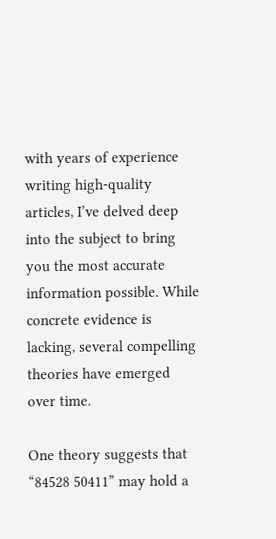with years of experience writing high-quality articles, I’ve delved deep into the subject to bring you the most accurate information possible. While concrete evidence is lacking, several compelling theories have emerged over time.

One theory suggests that “84528 50411” may hold a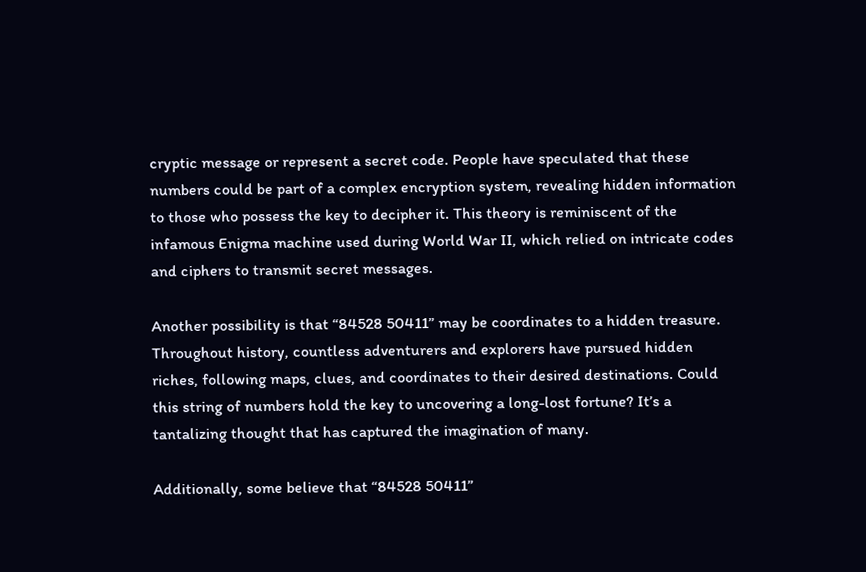cryptic message or represent a secret code. People have speculated that these numbers could be part of a complex encryption system, revealing hidden information to those who possess the key to decipher it. This theory is reminiscent of the infamous Enigma machine used during World War II, which relied on intricate codes and ciphers to transmit secret messages.

Another possibility is that “84528 50411” may be coordinates to a hidden treasure. Throughout history, countless adventurers and explorers have pursued hidden riches, following maps, clues, and coordinates to their desired destinations. Could this string of numbers hold the key to uncovering a long-lost fortune? It’s a tantalizing thought that has captured the imagination of many.

Additionally, some believe that “84528 50411”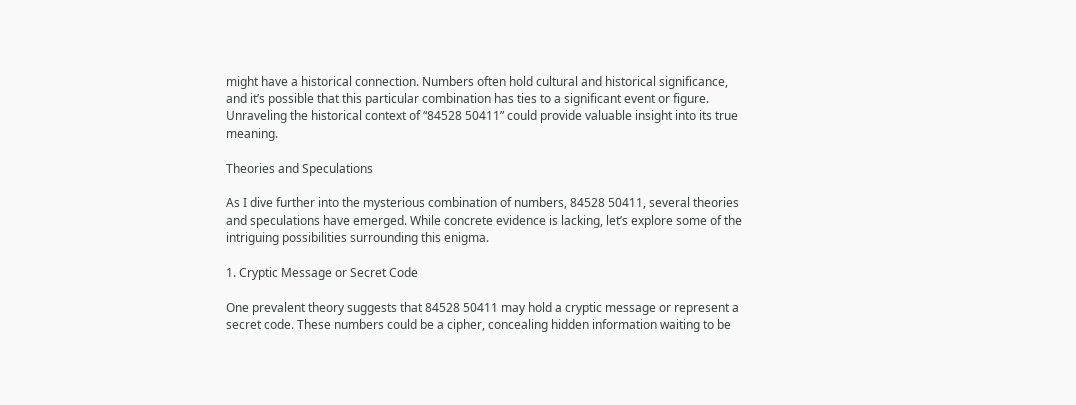might have a historical connection. Numbers often hold cultural and historical significance, and it’s possible that this particular combination has ties to a significant event or figure. Unraveling the historical context of “84528 50411” could provide valuable insight into its true meaning.

Theories and Speculations

As I dive further into the mysterious combination of numbers, 84528 50411, several theories and speculations have emerged. While concrete evidence is lacking, let’s explore some of the intriguing possibilities surrounding this enigma.

1. Cryptic Message or Secret Code

One prevalent theory suggests that 84528 50411 may hold a cryptic message or represent a secret code. These numbers could be a cipher, concealing hidden information waiting to be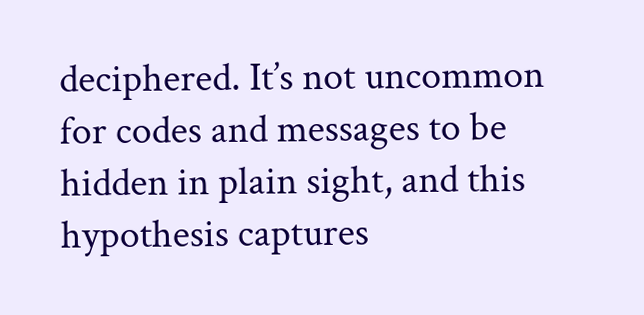deciphered. It’s not uncommon for codes and messages to be hidden in plain sight, and this hypothesis captures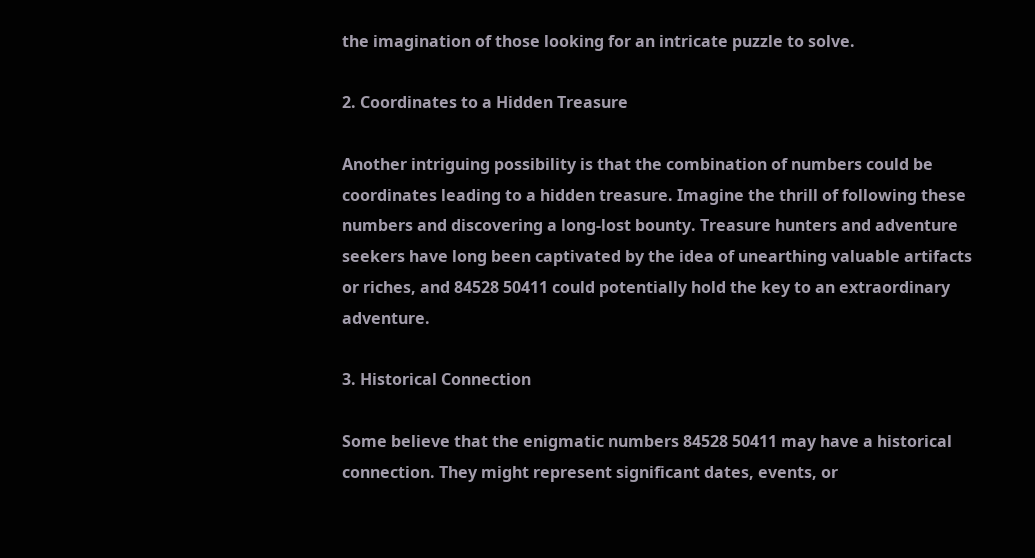the imagination of those looking for an intricate puzzle to solve.

2. Coordinates to a Hidden Treasure

Another intriguing possibility is that the combination of numbers could be coordinates leading to a hidden treasure. Imagine the thrill of following these numbers and discovering a long-lost bounty. Treasure hunters and adventure seekers have long been captivated by the idea of unearthing valuable artifacts or riches, and 84528 50411 could potentially hold the key to an extraordinary adventure.

3. Historical Connection

Some believe that the enigmatic numbers 84528 50411 may have a historical connection. They might represent significant dates, events, or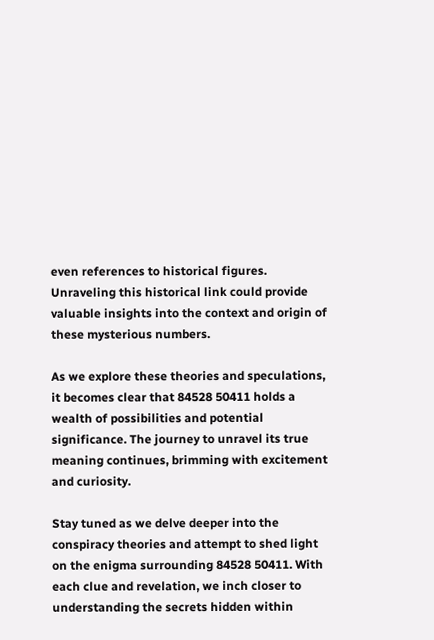even references to historical figures. Unraveling this historical link could provide valuable insights into the context and origin of these mysterious numbers.

As we explore these theories and speculations, it becomes clear that 84528 50411 holds a wealth of possibilities and potential significance. The journey to unravel its true meaning continues, brimming with excitement and curiosity.

Stay tuned as we delve deeper into the conspiracy theories and attempt to shed light on the enigma surrounding 84528 50411. With each clue and revelation, we inch closer to understanding the secrets hidden within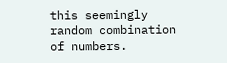this seemingly random combination of numbers.